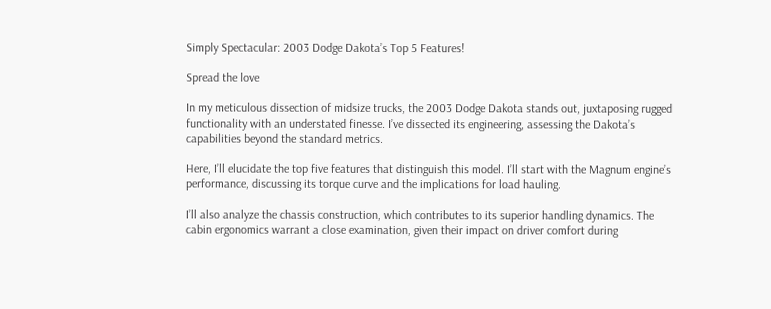Simply Spectacular: 2003 Dodge Dakota’s Top 5 Features!

Spread the love

In my meticulous dissection of midsize trucks, the 2003 Dodge Dakota stands out, juxtaposing rugged functionality with an understated finesse. I’ve dissected its engineering, assessing the Dakota’s capabilities beyond the standard metrics.

Here, I’ll elucidate the top five features that distinguish this model. I’ll start with the Magnum engine’s performance, discussing its torque curve and the implications for load hauling.

I’ll also analyze the chassis construction, which contributes to its superior handling dynamics. The cabin ergonomics warrant a close examination, given their impact on driver comfort during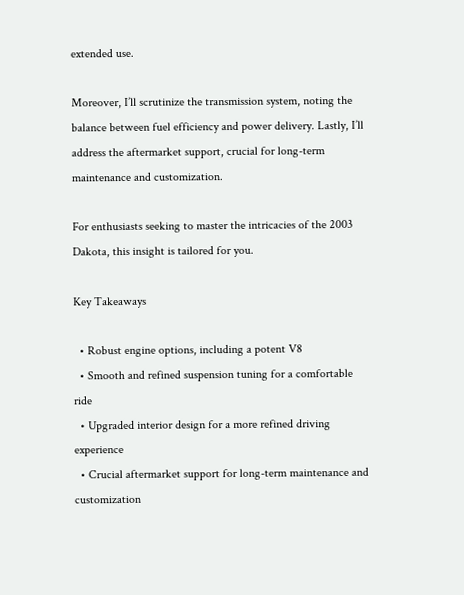extended use.

Moreover, I’ll scrutinize the transmission system, noting the balance between fuel efficiency and power delivery. Lastly, I’ll address the aftermarket support, crucial for long-term maintenance and customization.

For enthusiasts seeking to master the intricacies of the 2003 Dakota, this insight is tailored for you.

Key Takeaways

  • Robust engine options, including a potent V8
  • Smooth and refined suspension tuning for a comfortable ride
  • Upgraded interior design for a more refined driving experience
  • Crucial aftermarket support for long-term maintenance and customization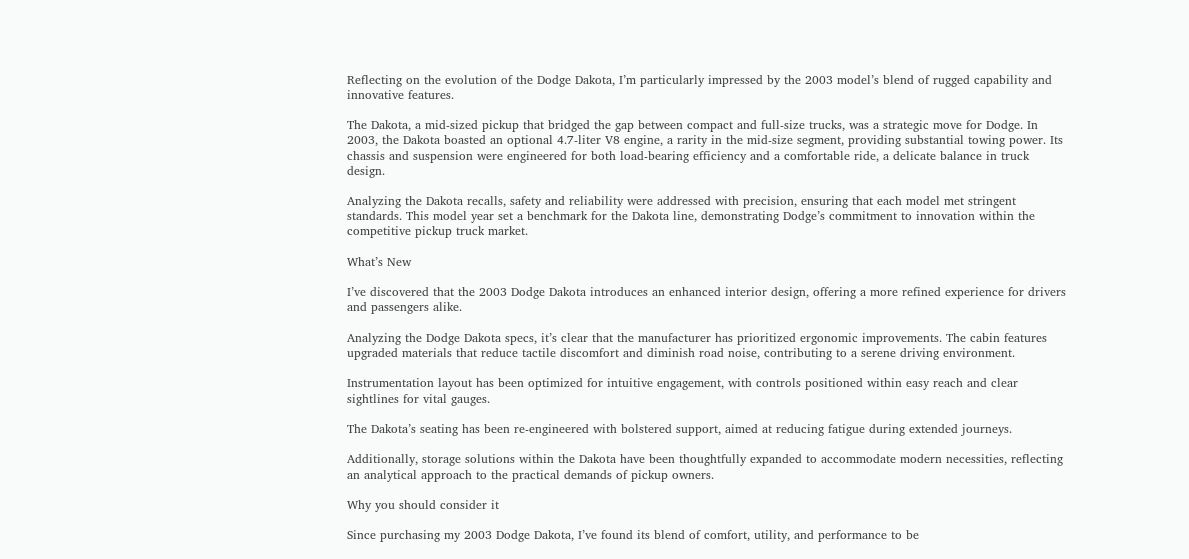Reflecting on the evolution of the Dodge Dakota, I’m particularly impressed by the 2003 model’s blend of rugged capability and innovative features.

The Dakota, a mid-sized pickup that bridged the gap between compact and full-size trucks, was a strategic move for Dodge. In 2003, the Dakota boasted an optional 4.7-liter V8 engine, a rarity in the mid-size segment, providing substantial towing power. Its chassis and suspension were engineered for both load-bearing efficiency and a comfortable ride, a delicate balance in truck design.

Analyzing the Dakota recalls, safety and reliability were addressed with precision, ensuring that each model met stringent standards. This model year set a benchmark for the Dakota line, demonstrating Dodge’s commitment to innovation within the competitive pickup truck market.

What’s New

I’ve discovered that the 2003 Dodge Dakota introduces an enhanced interior design, offering a more refined experience for drivers and passengers alike.

Analyzing the Dodge Dakota specs, it’s clear that the manufacturer has prioritized ergonomic improvements. The cabin features upgraded materials that reduce tactile discomfort and diminish road noise, contributing to a serene driving environment.

Instrumentation layout has been optimized for intuitive engagement, with controls positioned within easy reach and clear sightlines for vital gauges.

The Dakota’s seating has been re-engineered with bolstered support, aimed at reducing fatigue during extended journeys.

Additionally, storage solutions within the Dakota have been thoughtfully expanded to accommodate modern necessities, reflecting an analytical approach to the practical demands of pickup owners.

Why you should consider it

Since purchasing my 2003 Dodge Dakota, I’ve found its blend of comfort, utility, and performance to be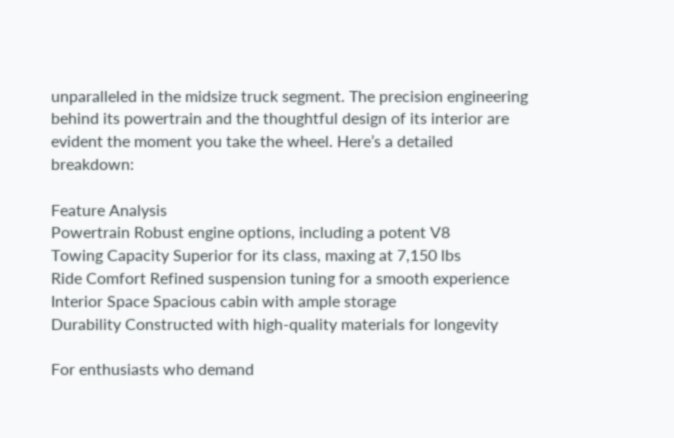unparalleled in the midsize truck segment. The precision engineering behind its powertrain and the thoughtful design of its interior are evident the moment you take the wheel. Here’s a detailed breakdown:

Feature Analysis
Powertrain Robust engine options, including a potent V8
Towing Capacity Superior for its class, maxing at 7,150 lbs
Ride Comfort Refined suspension tuning for a smooth experience
Interior Space Spacious cabin with ample storage
Durability Constructed with high-quality materials for longevity

For enthusiasts who demand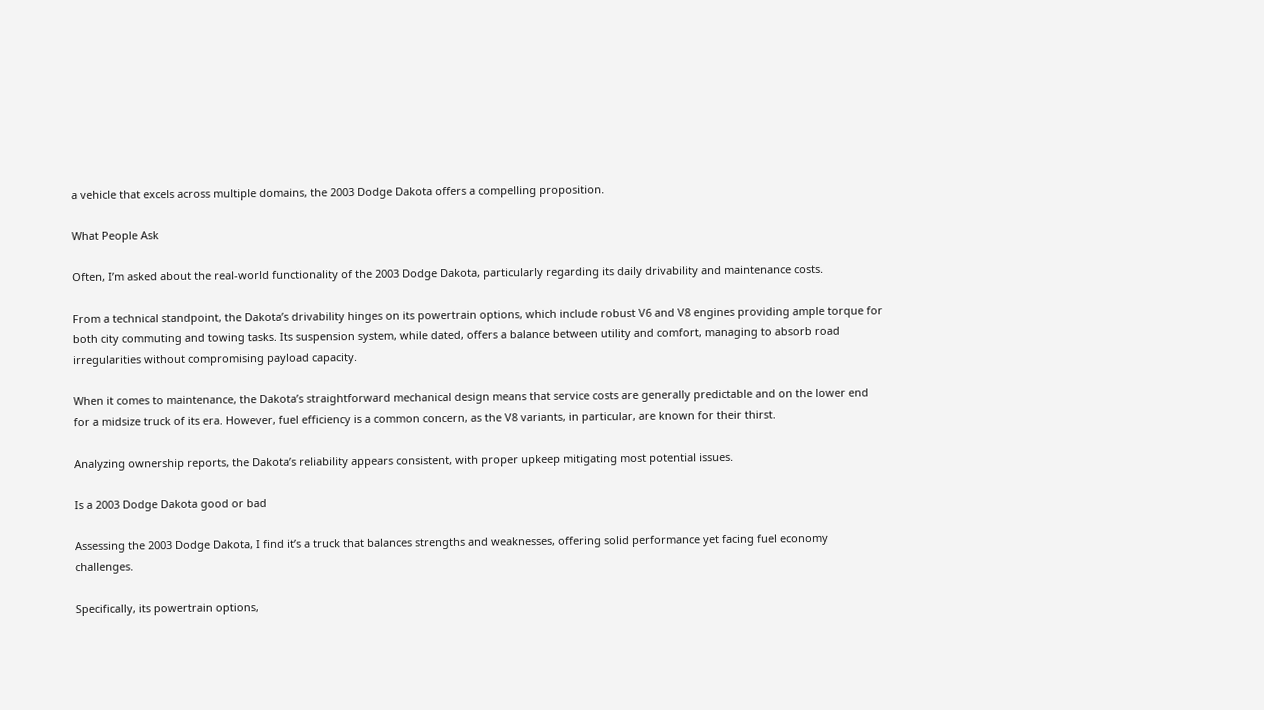a vehicle that excels across multiple domains, the 2003 Dodge Dakota offers a compelling proposition.

What People Ask

Often, I’m asked about the real-world functionality of the 2003 Dodge Dakota, particularly regarding its daily drivability and maintenance costs.

From a technical standpoint, the Dakota’s drivability hinges on its powertrain options, which include robust V6 and V8 engines providing ample torque for both city commuting and towing tasks. Its suspension system, while dated, offers a balance between utility and comfort, managing to absorb road irregularities without compromising payload capacity.

When it comes to maintenance, the Dakota’s straightforward mechanical design means that service costs are generally predictable and on the lower end for a midsize truck of its era. However, fuel efficiency is a common concern, as the V8 variants, in particular, are known for their thirst.

Analyzing ownership reports, the Dakota’s reliability appears consistent, with proper upkeep mitigating most potential issues.

Is a 2003 Dodge Dakota good or bad

Assessing the 2003 Dodge Dakota, I find it’s a truck that balances strengths and weaknesses, offering solid performance yet facing fuel economy challenges.

Specifically, its powertrain options,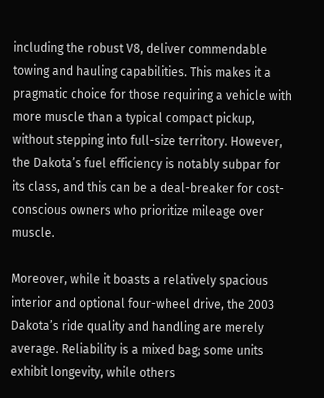including the robust V8, deliver commendable towing and hauling capabilities. This makes it a pragmatic choice for those requiring a vehicle with more muscle than a typical compact pickup, without stepping into full-size territory. However, the Dakota’s fuel efficiency is notably subpar for its class, and this can be a deal-breaker for cost-conscious owners who prioritize mileage over muscle.

Moreover, while it boasts a relatively spacious interior and optional four-wheel drive, the 2003 Dakota’s ride quality and handling are merely average. Reliability is a mixed bag; some units exhibit longevity, while others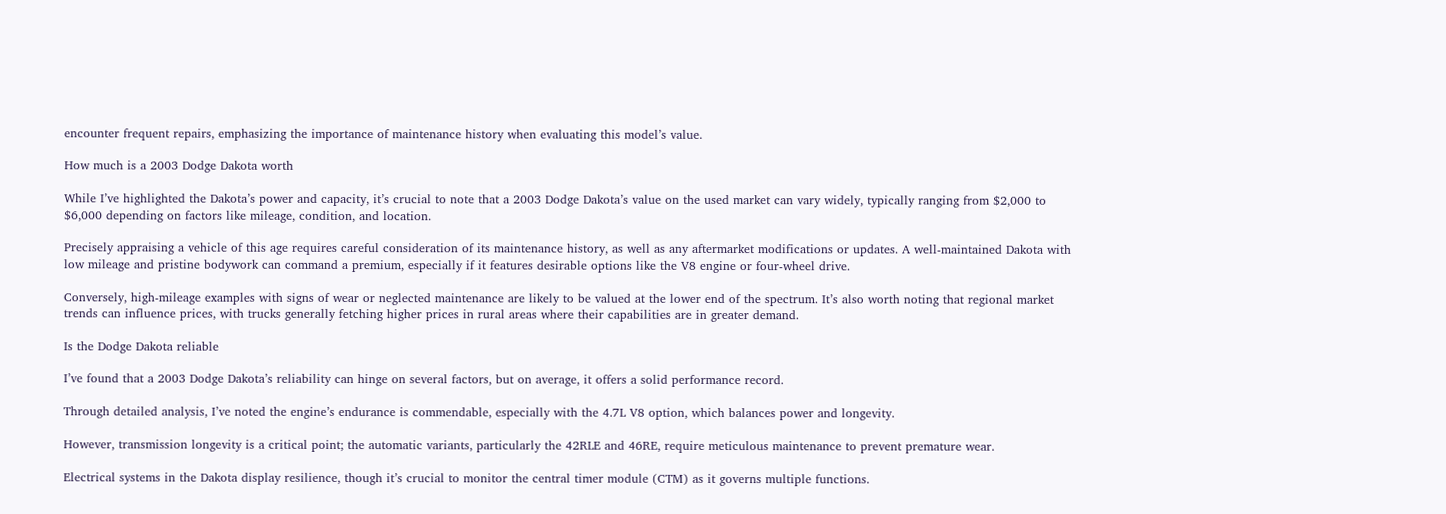encounter frequent repairs, emphasizing the importance of maintenance history when evaluating this model’s value.

How much is a 2003 Dodge Dakota worth

While I’ve highlighted the Dakota’s power and capacity, it’s crucial to note that a 2003 Dodge Dakota’s value on the used market can vary widely, typically ranging from $2,000 to $6,000 depending on factors like mileage, condition, and location.

Precisely appraising a vehicle of this age requires careful consideration of its maintenance history, as well as any aftermarket modifications or updates. A well-maintained Dakota with low mileage and pristine bodywork can command a premium, especially if it features desirable options like the V8 engine or four-wheel drive.

Conversely, high-mileage examples with signs of wear or neglected maintenance are likely to be valued at the lower end of the spectrum. It’s also worth noting that regional market trends can influence prices, with trucks generally fetching higher prices in rural areas where their capabilities are in greater demand.

Is the Dodge Dakota reliable

I’ve found that a 2003 Dodge Dakota’s reliability can hinge on several factors, but on average, it offers a solid performance record.

Through detailed analysis, I’ve noted the engine’s endurance is commendable, especially with the 4.7L V8 option, which balances power and longevity.

However, transmission longevity is a critical point; the automatic variants, particularly the 42RLE and 46RE, require meticulous maintenance to prevent premature wear.

Electrical systems in the Dakota display resilience, though it’s crucial to monitor the central timer module (CTM) as it governs multiple functions.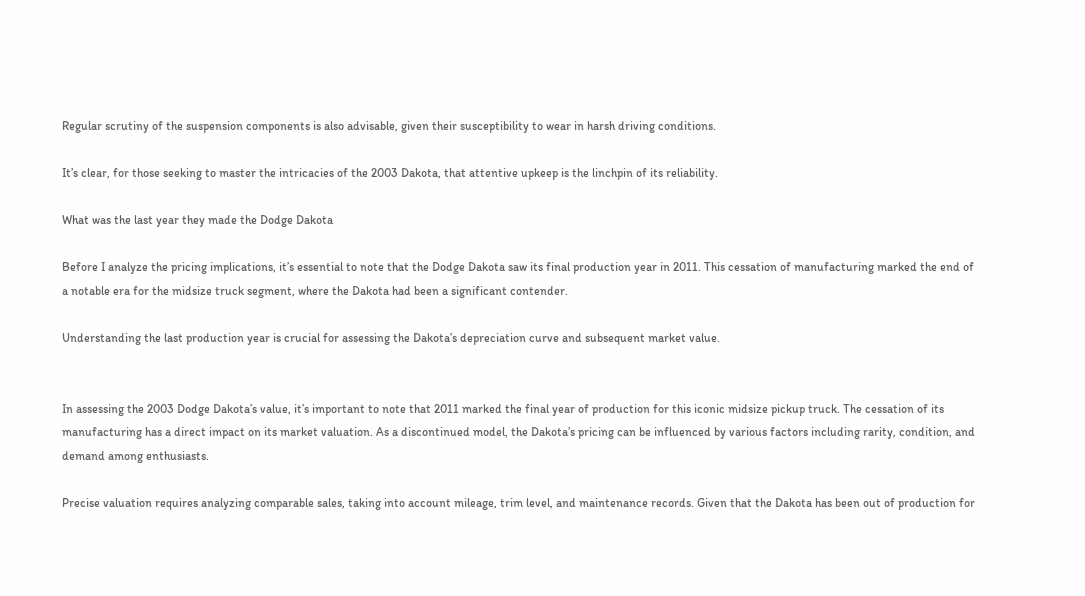Regular scrutiny of the suspension components is also advisable, given their susceptibility to wear in harsh driving conditions.

It’s clear, for those seeking to master the intricacies of the 2003 Dakota, that attentive upkeep is the linchpin of its reliability.

What was the last year they made the Dodge Dakota

Before I analyze the pricing implications, it’s essential to note that the Dodge Dakota saw its final production year in 2011. This cessation of manufacturing marked the end of a notable era for the midsize truck segment, where the Dakota had been a significant contender.

Understanding the last production year is crucial for assessing the Dakota’s depreciation curve and subsequent market value.


In assessing the 2003 Dodge Dakota’s value, it’s important to note that 2011 marked the final year of production for this iconic midsize pickup truck. The cessation of its manufacturing has a direct impact on its market valuation. As a discontinued model, the Dakota’s pricing can be influenced by various factors including rarity, condition, and demand among enthusiasts.

Precise valuation requires analyzing comparable sales, taking into account mileage, trim level, and maintenance records. Given that the Dakota has been out of production for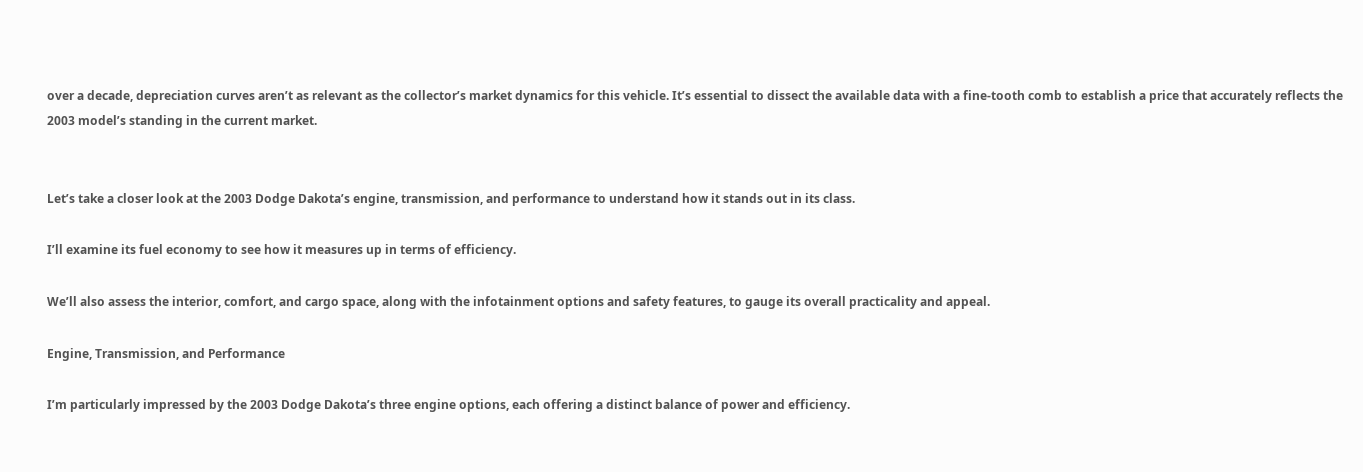over a decade, depreciation curves aren’t as relevant as the collector’s market dynamics for this vehicle. It’s essential to dissect the available data with a fine-tooth comb to establish a price that accurately reflects the 2003 model’s standing in the current market.


Let’s take a closer look at the 2003 Dodge Dakota’s engine, transmission, and performance to understand how it stands out in its class.

I’ll examine its fuel economy to see how it measures up in terms of efficiency.

We’ll also assess the interior, comfort, and cargo space, along with the infotainment options and safety features, to gauge its overall practicality and appeal.

Engine, Transmission, and Performance

I’m particularly impressed by the 2003 Dodge Dakota’s three engine options, each offering a distinct balance of power and efficiency.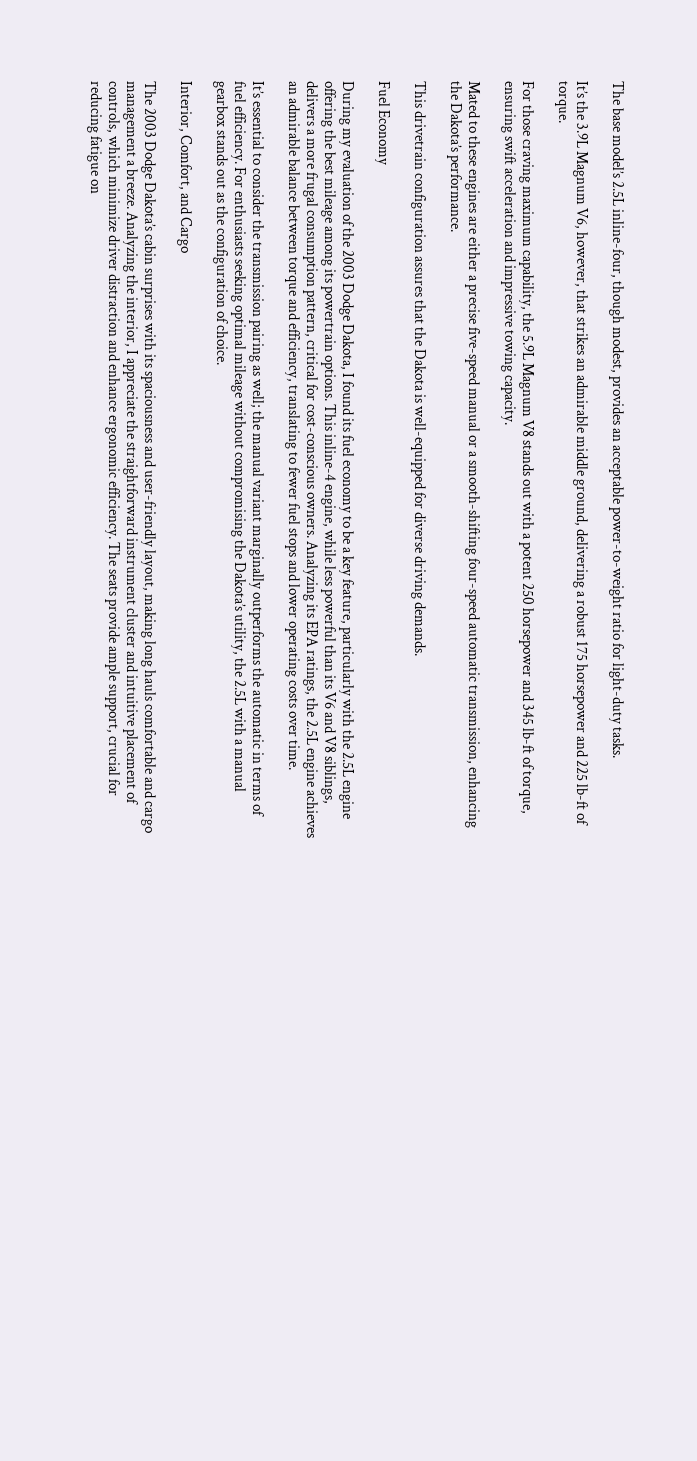The base model’s 2.5L inline-four, though modest, provides an acceptable power-to-weight ratio for light-duty tasks.

It’s the 3.9L Magnum V6, however, that strikes an admirable middle ground, delivering a robust 175 horsepower and 225 lb-ft of torque.

For those craving maximum capability, the 5.9L Magnum V8 stands out with a potent 250 horsepower and 345 lb-ft of torque, ensuring swift acceleration and impressive towing capacity.

Mated to these engines are either a precise five-speed manual or a smooth-shifting four-speed automatic transmission, enhancing the Dakota’s performance.

This drivetrain configuration assures that the Dakota is well-equipped for diverse driving demands.

Fuel Economy

During my evaluation of the 2003 Dodge Dakota, I found its fuel economy to be a key feature, particularly with the 2.5L engine offering the best mileage among its powertrain options. This inline-4 engine, while less powerful than its V6 and V8 siblings, delivers a more frugal consumption pattern, critical for cost-conscious owners. Analyzing its EPA ratings, the 2.5L engine achieves an admirable balance between torque and efficiency, translating to fewer fuel stops and lower operating costs over time.

It’s essential to consider the transmission pairing as well; the manual variant marginally outperforms the automatic in terms of fuel efficiency. For enthusiasts seeking optimal mileage without compromising the Dakota’s utility, the 2.5L with a manual gearbox stands out as the configuration of choice.

Interior, Comfort, and Cargo

The 2003 Dodge Dakota’s cabin surprises with its spaciousness and user-friendly layout, making long hauls comfortable and cargo management a breeze. Analyzing the interior, I appreciate the straightforward instrument cluster and intuitive placement of controls, which minimize driver distraction and enhance ergonomic efficiency. The seats provide ample support, crucial for reducing fatigue on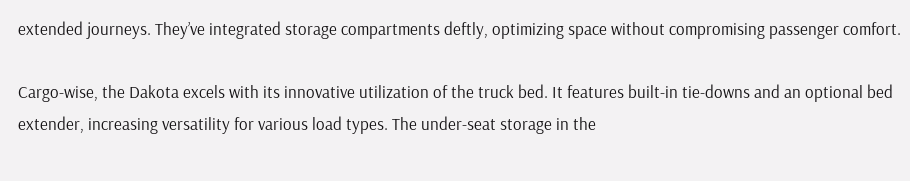extended journeys. They’ve integrated storage compartments deftly, optimizing space without compromising passenger comfort.

Cargo-wise, the Dakota excels with its innovative utilization of the truck bed. It features built-in tie-downs and an optional bed extender, increasing versatility for various load types. The under-seat storage in the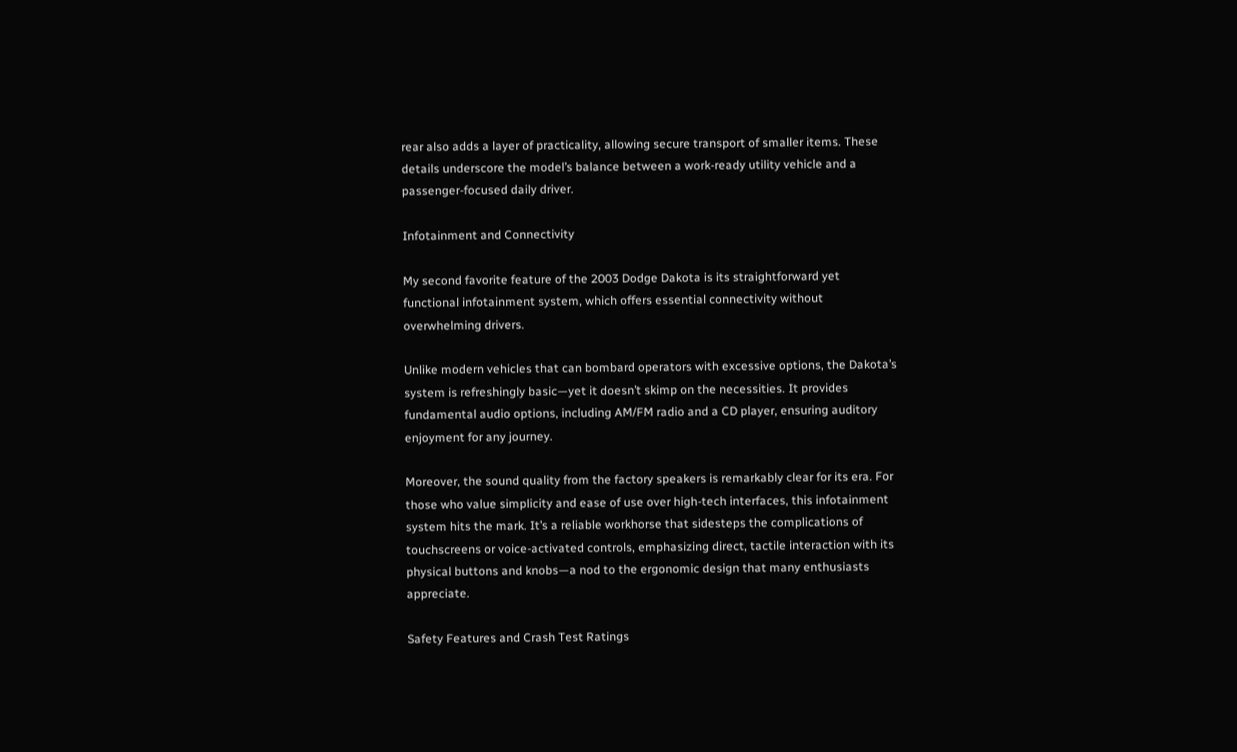rear also adds a layer of practicality, allowing secure transport of smaller items. These details underscore the model’s balance between a work-ready utility vehicle and a passenger-focused daily driver.

Infotainment and Connectivity

My second favorite feature of the 2003 Dodge Dakota is its straightforward yet functional infotainment system, which offers essential connectivity without overwhelming drivers.

Unlike modern vehicles that can bombard operators with excessive options, the Dakota’s system is refreshingly basic—yet it doesn’t skimp on the necessities. It provides fundamental audio options, including AM/FM radio and a CD player, ensuring auditory enjoyment for any journey.

Moreover, the sound quality from the factory speakers is remarkably clear for its era. For those who value simplicity and ease of use over high-tech interfaces, this infotainment system hits the mark. It’s a reliable workhorse that sidesteps the complications of touchscreens or voice-activated controls, emphasizing direct, tactile interaction with its physical buttons and knobs—a nod to the ergonomic design that many enthusiasts appreciate.

Safety Features and Crash Test Ratings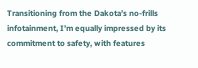Transitioning from the Dakota’s no-frills infotainment, I’m equally impressed by its commitment to safety, with features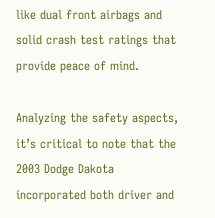like dual front airbags and solid crash test ratings that provide peace of mind.

Analyzing the safety aspects, it’s critical to note that the 2003 Dodge Dakota incorporated both driver and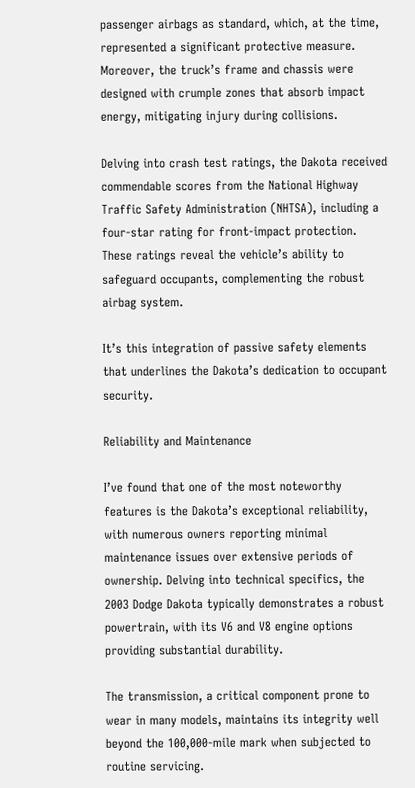passenger airbags as standard, which, at the time, represented a significant protective measure. Moreover, the truck’s frame and chassis were designed with crumple zones that absorb impact energy, mitigating injury during collisions.

Delving into crash test ratings, the Dakota received commendable scores from the National Highway Traffic Safety Administration (NHTSA), including a four-star rating for front-impact protection. These ratings reveal the vehicle’s ability to safeguard occupants, complementing the robust airbag system.

It’s this integration of passive safety elements that underlines the Dakota’s dedication to occupant security.

Reliability and Maintenance

I’ve found that one of the most noteworthy features is the Dakota’s exceptional reliability, with numerous owners reporting minimal maintenance issues over extensive periods of ownership. Delving into technical specifics, the 2003 Dodge Dakota typically demonstrates a robust powertrain, with its V6 and V8 engine options providing substantial durability.

The transmission, a critical component prone to wear in many models, maintains its integrity well beyond the 100,000-mile mark when subjected to routine servicing.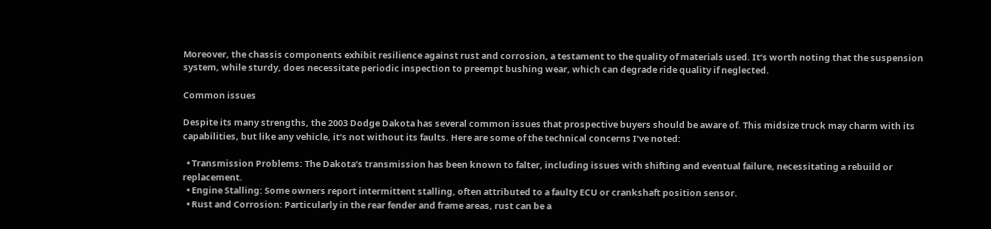Moreover, the chassis components exhibit resilience against rust and corrosion, a testament to the quality of materials used. It’s worth noting that the suspension system, while sturdy, does necessitate periodic inspection to preempt bushing wear, which can degrade ride quality if neglected.

Common issues

Despite its many strengths, the 2003 Dodge Dakota has several common issues that prospective buyers should be aware of. This midsize truck may charm with its capabilities, but like any vehicle, it’s not without its faults. Here are some of the technical concerns I’ve noted:

  • Transmission Problems: The Dakota’s transmission has been known to falter, including issues with shifting and eventual failure, necessitating a rebuild or replacement.
  • Engine Stalling: Some owners report intermittent stalling, often attributed to a faulty ECU or crankshaft position sensor.
  • Rust and Corrosion: Particularly in the rear fender and frame areas, rust can be a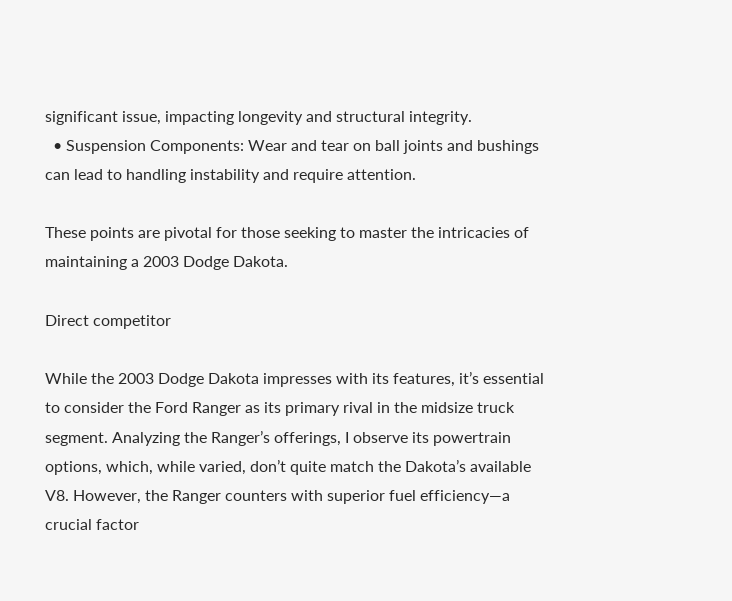significant issue, impacting longevity and structural integrity.
  • Suspension Components: Wear and tear on ball joints and bushings can lead to handling instability and require attention.

These points are pivotal for those seeking to master the intricacies of maintaining a 2003 Dodge Dakota.

Direct competitor

While the 2003 Dodge Dakota impresses with its features, it’s essential to consider the Ford Ranger as its primary rival in the midsize truck segment. Analyzing the Ranger’s offerings, I observe its powertrain options, which, while varied, don’t quite match the Dakota’s available V8. However, the Ranger counters with superior fuel efficiency—a crucial factor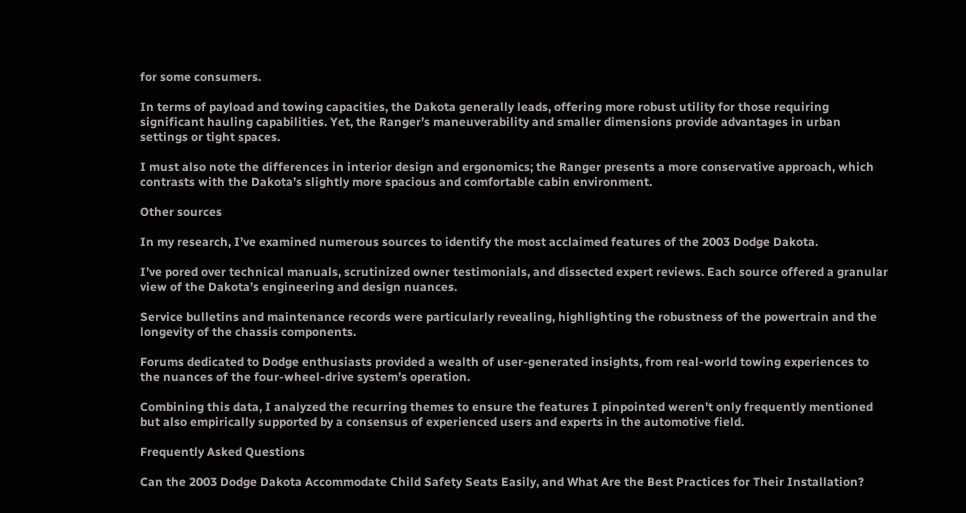for some consumers.

In terms of payload and towing capacities, the Dakota generally leads, offering more robust utility for those requiring significant hauling capabilities. Yet, the Ranger’s maneuverability and smaller dimensions provide advantages in urban settings or tight spaces.

I must also note the differences in interior design and ergonomics; the Ranger presents a more conservative approach, which contrasts with the Dakota’s slightly more spacious and comfortable cabin environment.

Other sources

In my research, I’ve examined numerous sources to identify the most acclaimed features of the 2003 Dodge Dakota.

I’ve pored over technical manuals, scrutinized owner testimonials, and dissected expert reviews. Each source offered a granular view of the Dakota’s engineering and design nuances.

Service bulletins and maintenance records were particularly revealing, highlighting the robustness of the powertrain and the longevity of the chassis components.

Forums dedicated to Dodge enthusiasts provided a wealth of user-generated insights, from real-world towing experiences to the nuances of the four-wheel-drive system’s operation.

Combining this data, I analyzed the recurring themes to ensure the features I pinpointed weren’t only frequently mentioned but also empirically supported by a consensus of experienced users and experts in the automotive field.

Frequently Asked Questions

Can the 2003 Dodge Dakota Accommodate Child Safety Seats Easily, and What Are the Best Practices for Their Installation?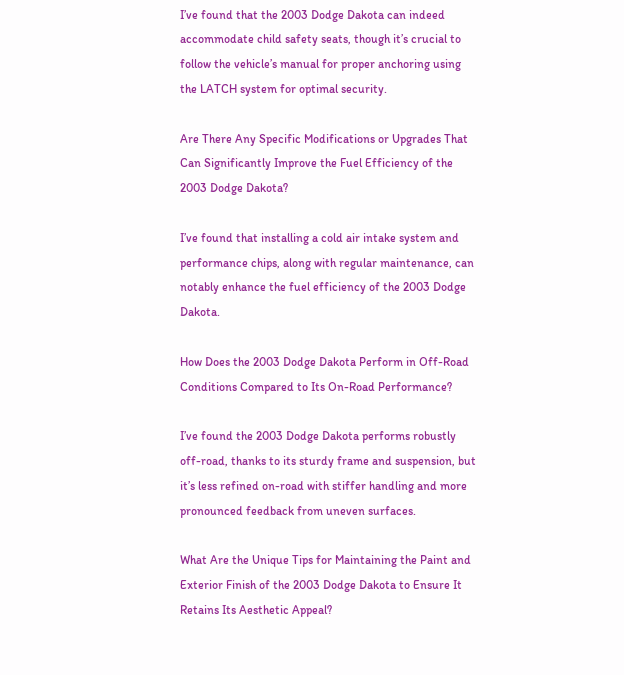I’ve found that the 2003 Dodge Dakota can indeed accommodate child safety seats, though it’s crucial to follow the vehicle’s manual for proper anchoring using the LATCH system for optimal security.

Are There Any Specific Modifications or Upgrades That Can Significantly Improve the Fuel Efficiency of the 2003 Dodge Dakota?

I’ve found that installing a cold air intake system and performance chips, along with regular maintenance, can notably enhance the fuel efficiency of the 2003 Dodge Dakota.

How Does the 2003 Dodge Dakota Perform in Off-Road Conditions Compared to Its On-Road Performance?

I’ve found the 2003 Dodge Dakota performs robustly off-road, thanks to its sturdy frame and suspension, but it’s less refined on-road with stiffer handling and more pronounced feedback from uneven surfaces.

What Are the Unique Tips for Maintaining the Paint and Exterior Finish of the 2003 Dodge Dakota to Ensure It Retains Its Aesthetic Appeal?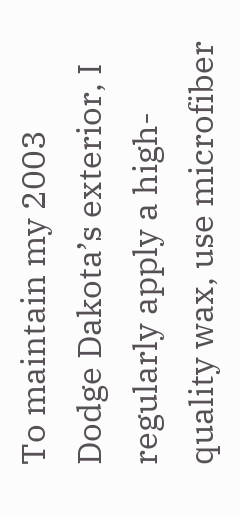To maintain my 2003 Dodge Dakota’s exterior, I regularly apply a high-quality wax, use microfiber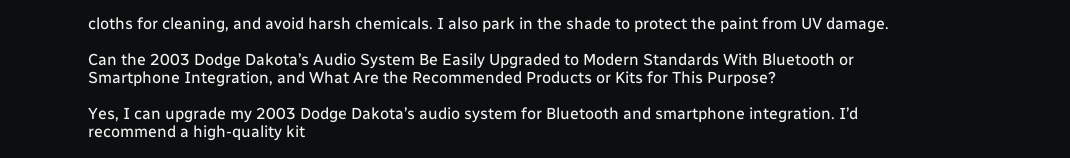cloths for cleaning, and avoid harsh chemicals. I also park in the shade to protect the paint from UV damage.

Can the 2003 Dodge Dakota’s Audio System Be Easily Upgraded to Modern Standards With Bluetooth or Smartphone Integration, and What Are the Recommended Products or Kits for This Purpose?

Yes, I can upgrade my 2003 Dodge Dakota’s audio system for Bluetooth and smartphone integration. I’d recommend a high-quality kit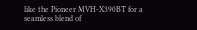like the Pioneer MVH-X390BT for a seamless blend of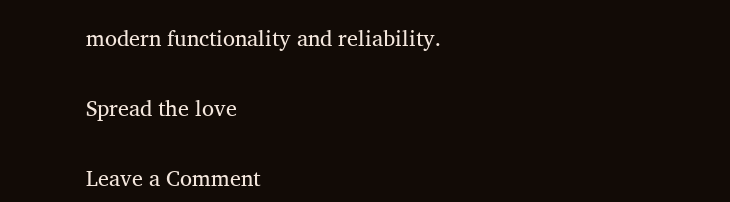modern functionality and reliability.

Spread the love

Leave a Comment